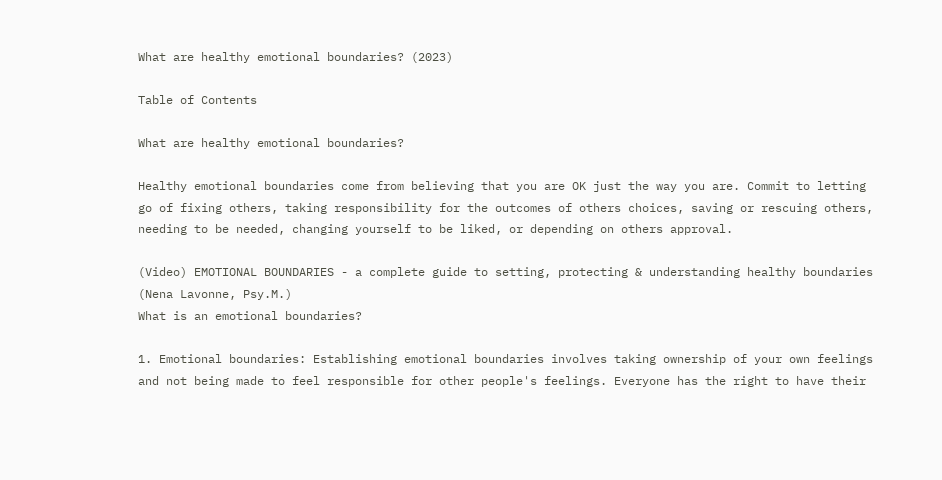What are healthy emotional boundaries? (2023)

Table of Contents

What are healthy emotional boundaries?

Healthy emotional boundaries come from believing that you are OK just the way you are. Commit to letting go of fixing others, taking responsibility for the outcomes of others choices, saving or rescuing others, needing to be needed, changing yourself to be liked, or depending on others approval.

(Video) EMOTIONAL BOUNDARIES - a complete guide to setting, protecting & understanding healthy boundaries
(Nena Lavonne, Psy.M.)
What is an emotional boundaries?

1. Emotional boundaries: Establishing emotional boundaries involves taking ownership of your own feelings and not being made to feel responsible for other people's feelings. Everyone has the right to have their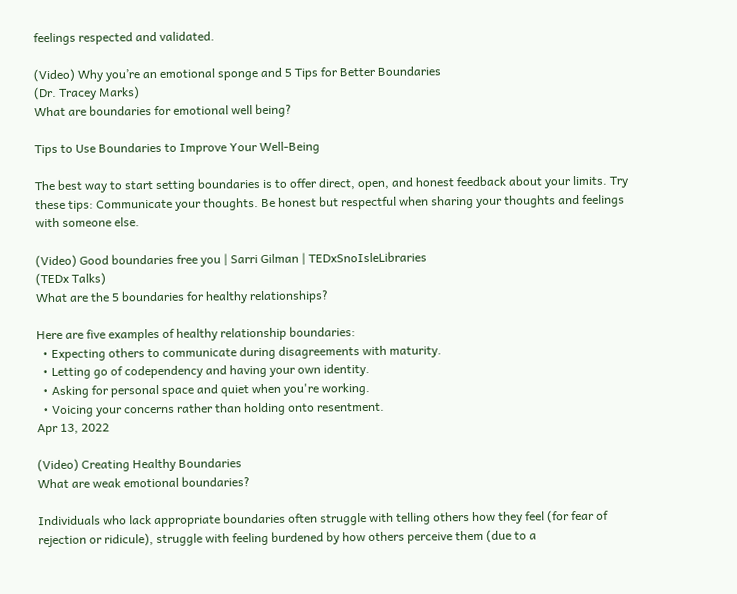feelings respected and validated.

(Video) Why you’re an emotional sponge and 5 Tips for Better Boundaries
(Dr. Tracey Marks)
What are boundaries for emotional well being?

Tips to Use Boundaries to Improve Your Well-Being

The best way to start setting boundaries is to offer direct, open, and honest feedback about your limits. Try these tips: Communicate your thoughts. Be honest but respectful when sharing your thoughts and feelings with someone else.

(Video) Good boundaries free you | Sarri Gilman | TEDxSnoIsleLibraries
(TEDx Talks)
What are the 5 boundaries for healthy relationships?

Here are five examples of healthy relationship boundaries:
  • Expecting others to communicate during disagreements with maturity.
  • Letting go of codependency and having your own identity.
  • Asking for personal space and quiet when you're working.
  • Voicing your concerns rather than holding onto resentment.
Apr 13, 2022

(Video) Creating Healthy Boundaries
What are weak emotional boundaries?

Individuals who lack appropriate boundaries often struggle with telling others how they feel (for fear of rejection or ridicule), struggle with feeling burdened by how others perceive them (due to a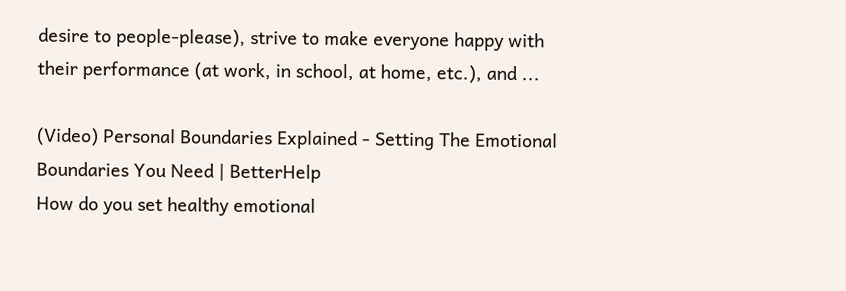desire to people-please), strive to make everyone happy with their performance (at work, in school, at home, etc.), and ...

(Video) Personal Boundaries Explained - Setting The Emotional Boundaries You Need | BetterHelp
How do you set healthy emotional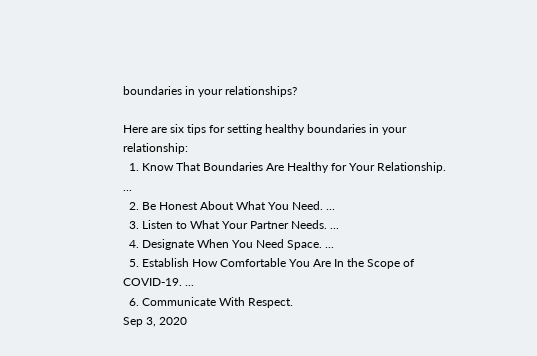boundaries in your relationships?

Here are six tips for setting healthy boundaries in your relationship:
  1. Know That Boundaries Are Healthy for Your Relationship. ...
  2. Be Honest About What You Need. ...
  3. Listen to What Your Partner Needs. ...
  4. Designate When You Need Space. ...
  5. Establish How Comfortable You Are In the Scope of COVID-19. ...
  6. Communicate With Respect.
Sep 3, 2020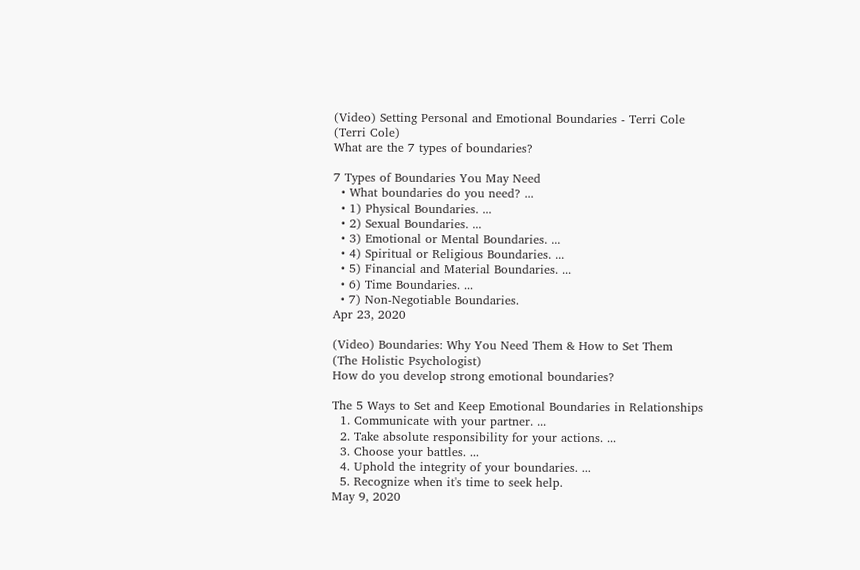(Video) Setting Personal and Emotional Boundaries - Terri Cole
(Terri Cole)
What are the 7 types of boundaries?

7 Types of Boundaries You May Need
  • What boundaries do you need? ...
  • 1) Physical Boundaries. ...
  • 2) Sexual Boundaries. ...
  • 3) Emotional or Mental Boundaries. ...
  • 4) Spiritual or Religious Boundaries. ...
  • 5) Financial and Material Boundaries. ...
  • 6) Time Boundaries. ...
  • 7) Non-Negotiable Boundaries.
Apr 23, 2020

(Video) Boundaries: Why You Need Them & How to Set Them
(The Holistic Psychologist)
How do you develop strong emotional boundaries?

The 5 Ways to Set and Keep Emotional Boundaries in Relationships
  1. Communicate with your partner. ...
  2. Take absolute responsibility for your actions. ...
  3. Choose your battles. ...
  4. Uphold the integrity of your boundaries. ...
  5. Recognize when it's time to seek help.
May 9, 2020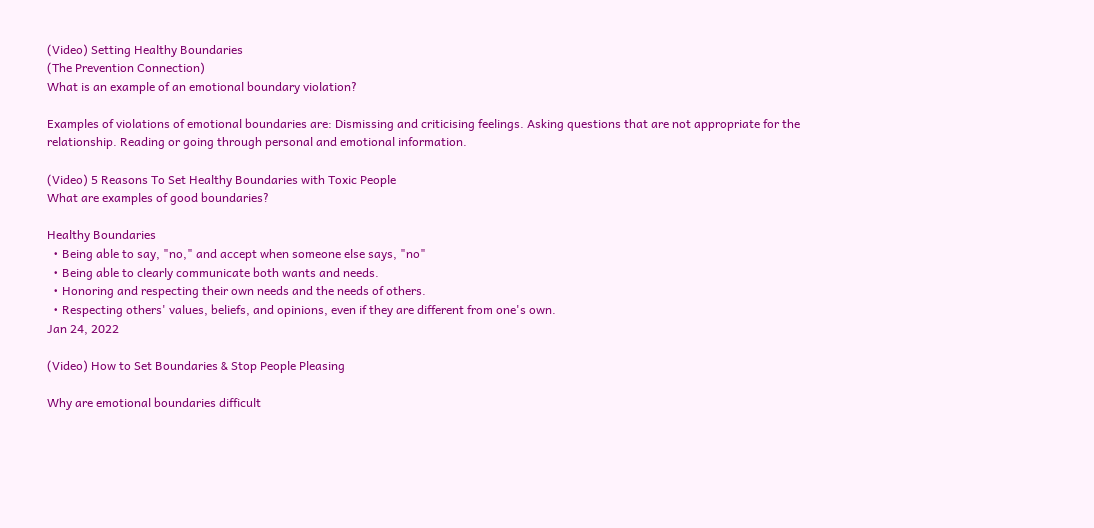(Video) Setting Healthy Boundaries
(The Prevention Connection)
What is an example of an emotional boundary violation?

Examples of violations of emotional boundaries are: Dismissing and criticising feelings. Asking questions that are not appropriate for the relationship. Reading or going through personal and emotional information.

(Video) 5 Reasons To Set Healthy Boundaries with Toxic People
What are examples of good boundaries?

Healthy Boundaries
  • Being able to say, "no," and accept when someone else says, "no"
  • Being able to clearly communicate both wants and needs.
  • Honoring and respecting their own needs and the needs of others.
  • Respecting others' values, beliefs, and opinions, even if they are different from one's own.
Jan 24, 2022

(Video) How to Set Boundaries & Stop People Pleasing

Why are emotional boundaries difficult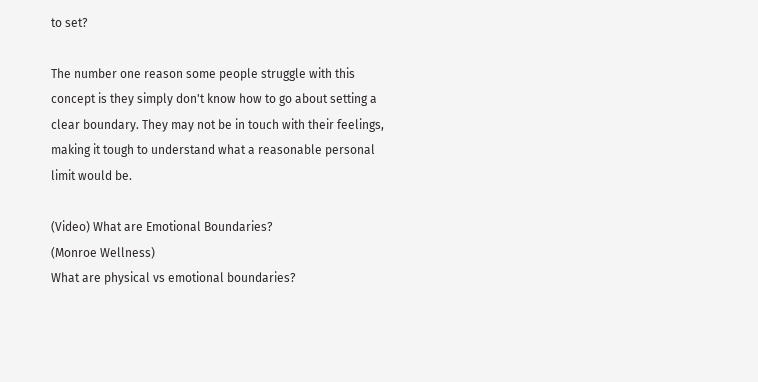to set?

The number one reason some people struggle with this concept is they simply don't know how to go about setting a clear boundary. They may not be in touch with their feelings, making it tough to understand what a reasonable personal limit would be.

(Video) What are Emotional Boundaries?
(Monroe Wellness)
What are physical vs emotional boundaries?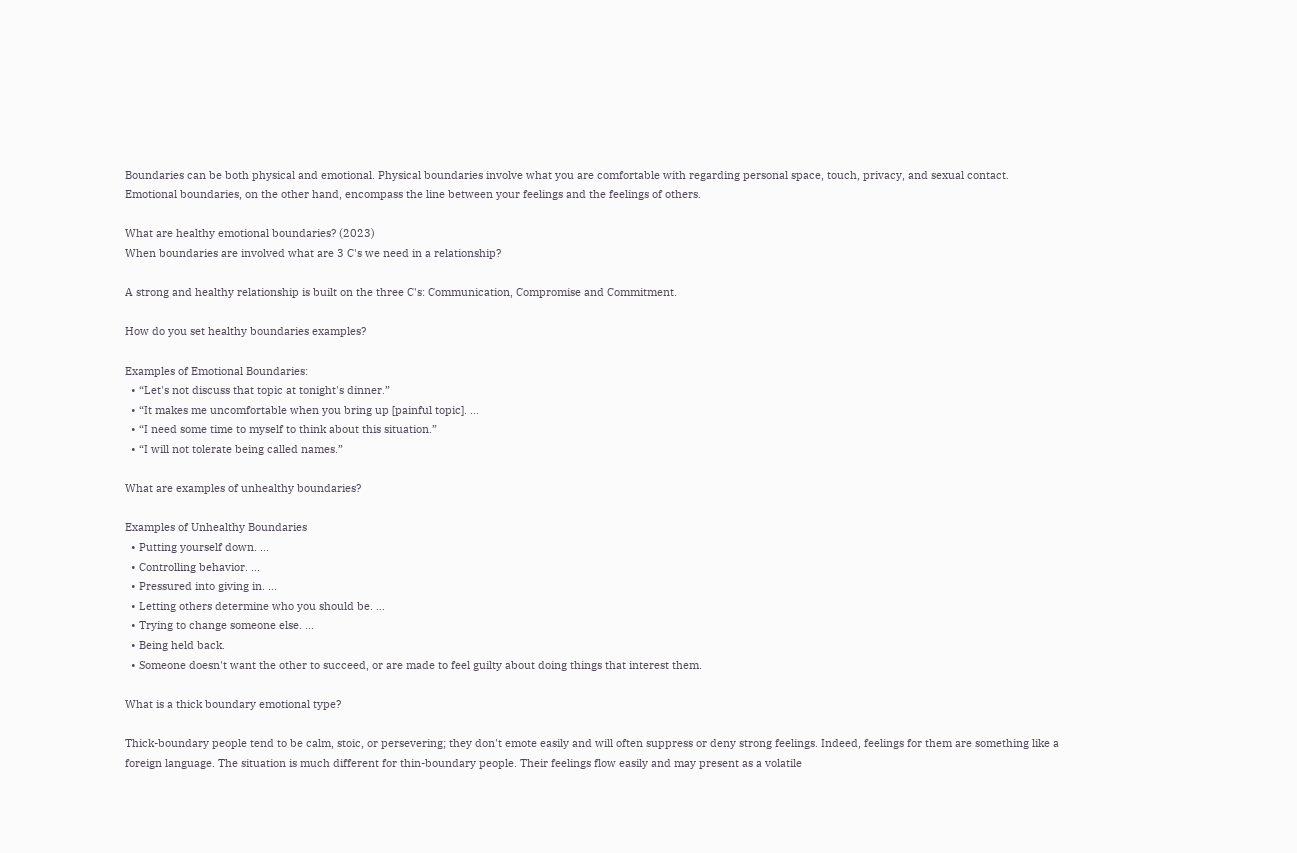Boundaries can be both physical and emotional. Physical boundaries involve what you are comfortable with regarding personal space, touch, privacy, and sexual contact. Emotional boundaries, on the other hand, encompass the line between your feelings and the feelings of others.

What are healthy emotional boundaries? (2023)
When boundaries are involved what are 3 C's we need in a relationship?

A strong and healthy relationship is built on the three C's: Communication, Compromise and Commitment.

How do you set healthy boundaries examples?

Examples of Emotional Boundaries:
  • “Let's not discuss that topic at tonight's dinner.”
  • “It makes me uncomfortable when you bring up [painful topic]. ...
  • “I need some time to myself to think about this situation.”
  • “I will not tolerate being called names.”

What are examples of unhealthy boundaries?

Examples of Unhealthy Boundaries
  • Putting yourself down. ...
  • Controlling behavior. ...
  • Pressured into giving in. ...
  • Letting others determine who you should be. ...
  • Trying to change someone else. ...
  • Being held back.
  • Someone doesn't want the other to succeed, or are made to feel guilty about doing things that interest them.

What is a thick boundary emotional type?

Thick-boundary people tend to be calm, stoic, or persevering; they don't emote easily and will often suppress or deny strong feelings. Indeed, feelings for them are something like a foreign language. The situation is much different for thin-boundary people. Their feelings flow easily and may present as a volatile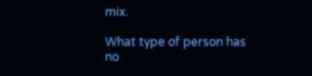mix.

What type of person has no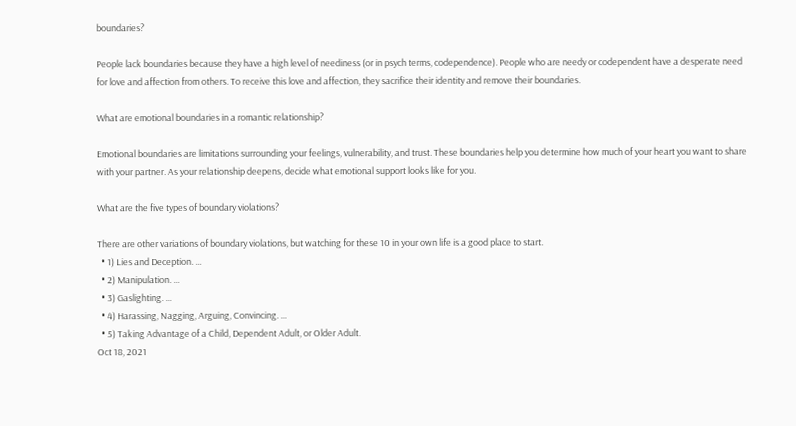boundaries?

People lack boundaries because they have a high level of neediness (or in psych terms, codependence). People who are needy or codependent have a desperate need for love and affection from others. To receive this love and affection, they sacrifice their identity and remove their boundaries.

What are emotional boundaries in a romantic relationship?

Emotional boundaries are limitations surrounding your feelings, vulnerability, and trust. These boundaries help you determine how much of your heart you want to share with your partner. As your relationship deepens, decide what emotional support looks like for you.

What are the five types of boundary violations?

There are other variations of boundary violations, but watching for these 10 in your own life is a good place to start.
  • 1) Lies and Deception. ...
  • 2) Manipulation. ...
  • 3) Gaslighting. ...
  • 4) Harassing, Nagging, Arguing, Convincing. ...
  • 5) Taking Advantage of a Child, Dependent Adult, or Older Adult.
Oct 18, 2021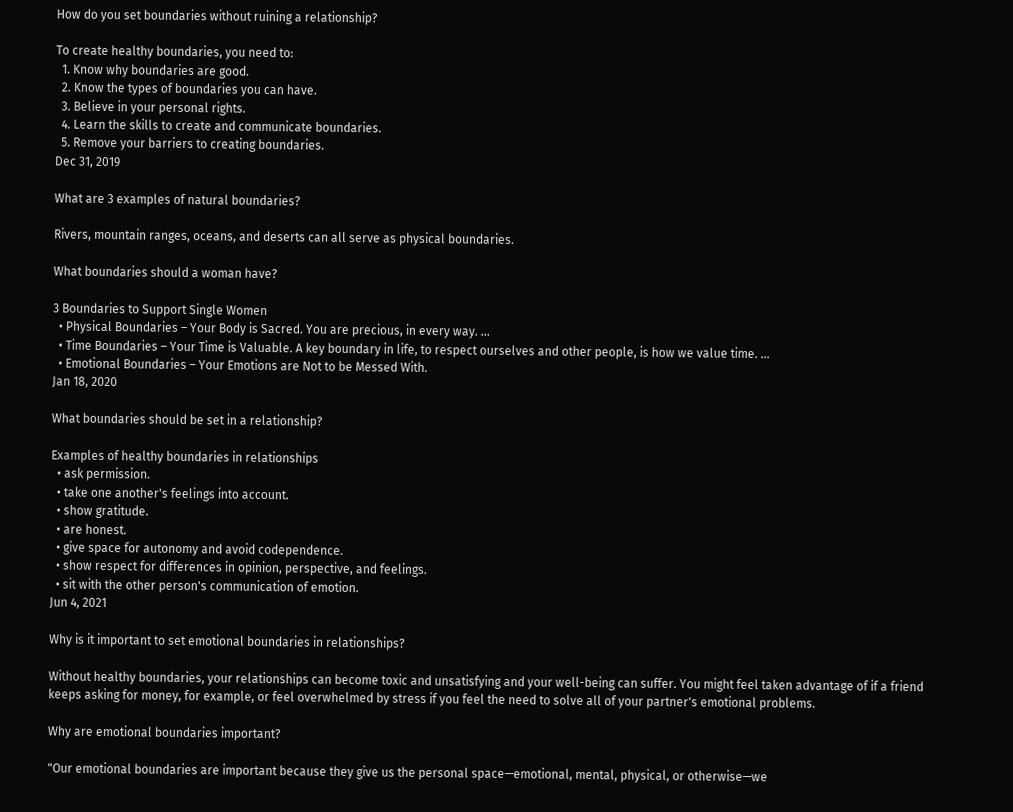How do you set boundaries without ruining a relationship?

To create healthy boundaries, you need to:
  1. Know why boundaries are good.
  2. Know the types of boundaries you can have.
  3. Believe in your personal rights.
  4. Learn the skills to create and communicate boundaries.
  5. Remove your barriers to creating boundaries.
Dec 31, 2019

What are 3 examples of natural boundaries?

Rivers, mountain ranges, oceans, and deserts can all serve as physical boundaries.

What boundaries should a woman have?

3 Boundaries to Support Single Women
  • Physical Boundaries – Your Body is Sacred. You are precious, in every way. ...
  • Time Boundaries – Your Time is Valuable. A key boundary in life, to respect ourselves and other people, is how we value time. ...
  • Emotional Boundaries – Your Emotions are Not to be Messed With.
Jan 18, 2020

What boundaries should be set in a relationship?

Examples of healthy boundaries in relationships
  • ask permission.
  • take one another's feelings into account.
  • show gratitude.
  • are honest.
  • give space for autonomy and avoid codependence.
  • show respect for differences in opinion, perspective, and feelings.
  • sit with the other person's communication of emotion.
Jun 4, 2021

Why is it important to set emotional boundaries in relationships?

Without healthy boundaries, your relationships can become toxic and unsatisfying and your well-being can suffer. You might feel taken advantage of if a friend keeps asking for money, for example, or feel overwhelmed by stress if you feel the need to solve all of your partner's emotional problems.

Why are emotional boundaries important?

"Our emotional boundaries are important because they give us the personal space—emotional, mental, physical, or otherwise—we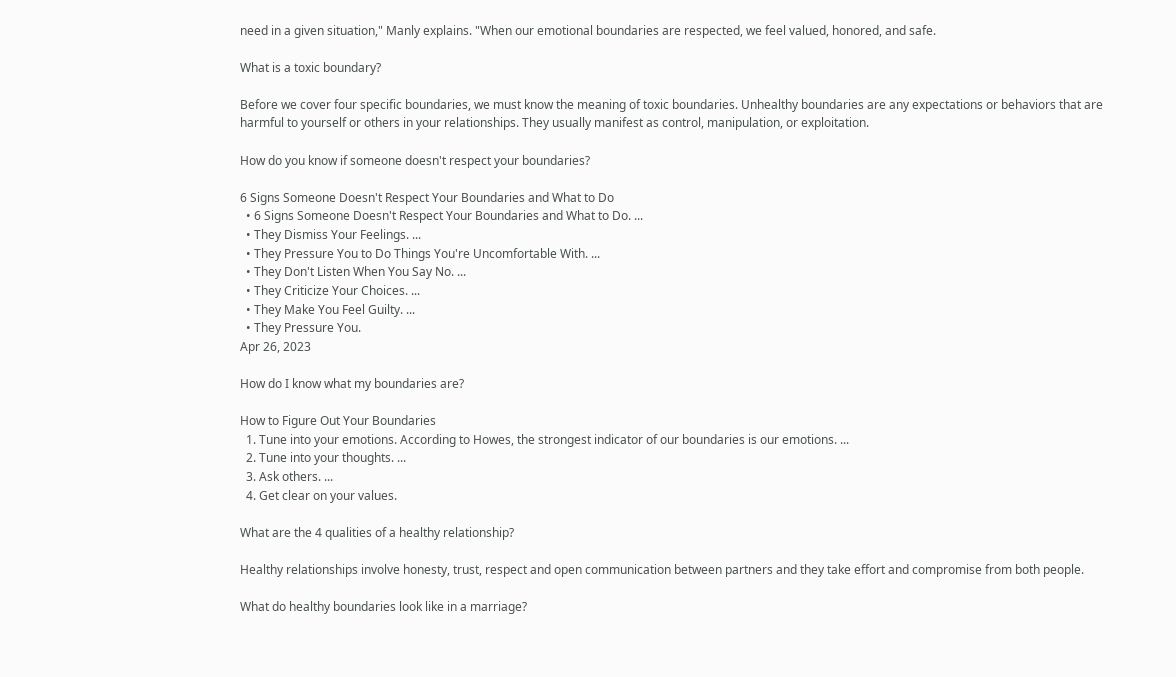need in a given situation," Manly explains. "When our emotional boundaries are respected, we feel valued, honored, and safe.

What is a toxic boundary?

Before we cover four specific boundaries, we must know the meaning of toxic boundaries. Unhealthy boundaries are any expectations or behaviors that are harmful to yourself or others in your relationships. They usually manifest as control, manipulation, or exploitation.

How do you know if someone doesn't respect your boundaries?

6 Signs Someone Doesn't Respect Your Boundaries and What to Do
  • 6 Signs Someone Doesn't Respect Your Boundaries and What to Do. ...
  • They Dismiss Your Feelings. ...
  • They Pressure You to Do Things You're Uncomfortable With. ...
  • They Don't Listen When You Say No. ...
  • They Criticize Your Choices. ...
  • They Make You Feel Guilty. ...
  • They Pressure You.
Apr 26, 2023

How do I know what my boundaries are?

How to Figure Out Your Boundaries
  1. Tune into your emotions. According to Howes, the strongest indicator of our boundaries is our emotions. ...
  2. Tune into your thoughts. ...
  3. Ask others. ...
  4. Get clear on your values.

What are the 4 qualities of a healthy relationship?

Healthy relationships involve honesty, trust, respect and open communication between partners and they take effort and compromise from both people.

What do healthy boundaries look like in a marriage?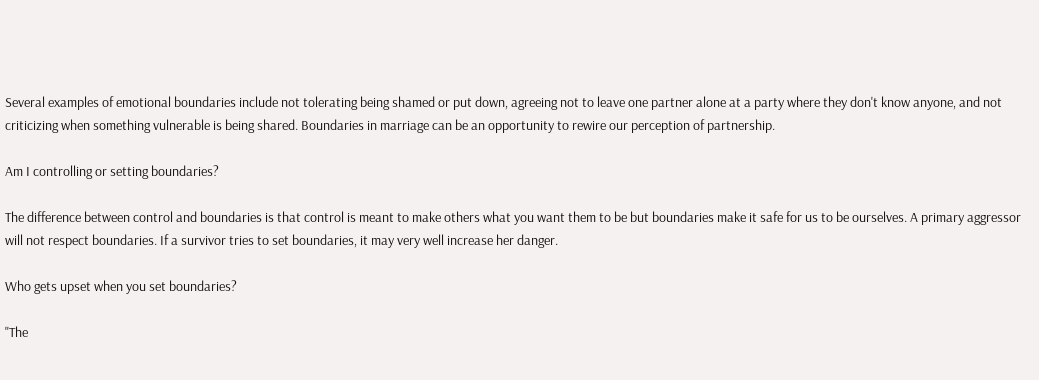Several examples of emotional boundaries include not tolerating being shamed or put down, agreeing not to leave one partner alone at a party where they don't know anyone, and not criticizing when something vulnerable is being shared. Boundaries in marriage can be an opportunity to rewire our perception of partnership.

Am I controlling or setting boundaries?

The difference between control and boundaries is that control is meant to make others what you want them to be but boundaries make it safe for us to be ourselves. A primary aggressor will not respect boundaries. If a survivor tries to set boundaries, it may very well increase her danger.

Who gets upset when you set boundaries?

"The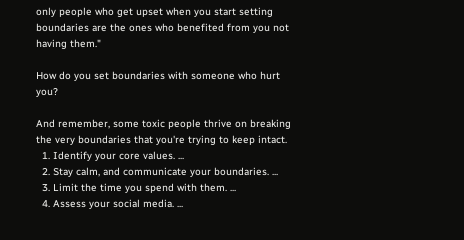only people who get upset when you start setting boundaries are the ones who benefited from you not having them."

How do you set boundaries with someone who hurt you?

And remember, some toxic people thrive on breaking the very boundaries that you're trying to keep intact.
  1. Identify your core values. ...
  2. Stay calm, and communicate your boundaries. ...
  3. Limit the time you spend with them. ...
  4. Assess your social media. ...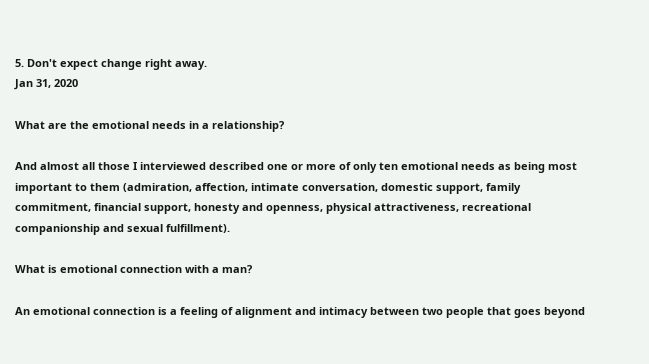5. Don't expect change right away.
Jan 31, 2020

What are the emotional needs in a relationship?

And almost all those I interviewed described one or more of only ten emotional needs as being most important to them (admiration, affection, intimate conversation, domestic support, family commitment, financial support, honesty and openness, physical attractiveness, recreational companionship and sexual fulfillment).

What is emotional connection with a man?

An emotional connection is a feeling of alignment and intimacy between two people that goes beyond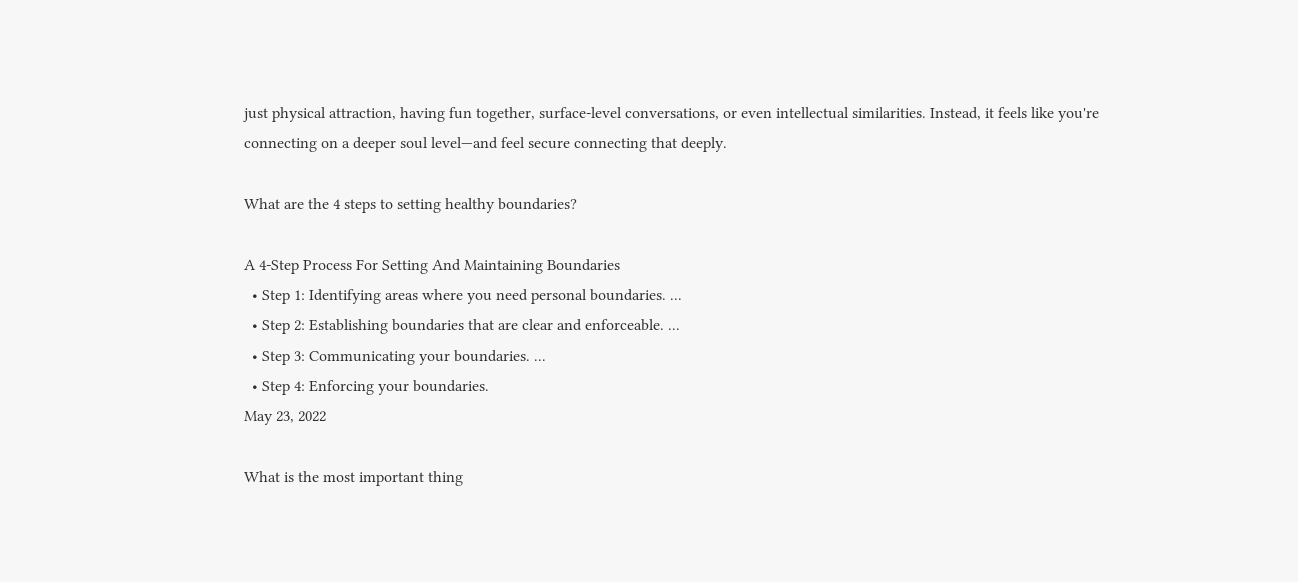just physical attraction, having fun together, surface-level conversations, or even intellectual similarities. Instead, it feels like you're connecting on a deeper soul level—and feel secure connecting that deeply.

What are the 4 steps to setting healthy boundaries?

A 4-Step Process For Setting And Maintaining Boundaries
  • Step 1: Identifying areas where you need personal boundaries. ...
  • Step 2: Establishing boundaries that are clear and enforceable. ...
  • Step 3: Communicating your boundaries. ...
  • Step 4: Enforcing your boundaries.
May 23, 2022

What is the most important thing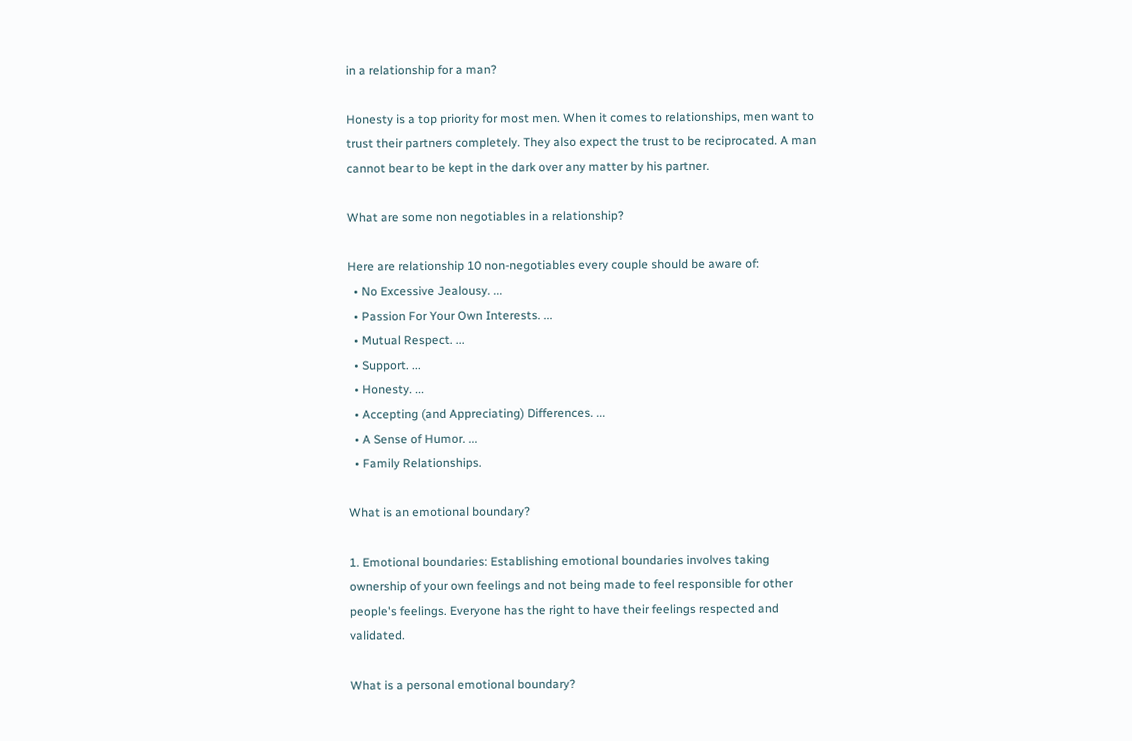in a relationship for a man?

Honesty is a top priority for most men. When it comes to relationships, men want to trust their partners completely. They also expect the trust to be reciprocated. A man cannot bear to be kept in the dark over any matter by his partner.

What are some non negotiables in a relationship?

Here are relationship 10 non-negotiables every couple should be aware of:
  • No Excessive Jealousy. ...
  • Passion For Your Own Interests. ...
  • Mutual Respect. ...
  • Support. ...
  • Honesty. ...
  • Accepting (and Appreciating) Differences. ...
  • A Sense of Humor. ...
  • Family Relationships.

What is an emotional boundary?

1. Emotional boundaries: Establishing emotional boundaries involves taking ownership of your own feelings and not being made to feel responsible for other people's feelings. Everyone has the right to have their feelings respected and validated.

What is a personal emotional boundary?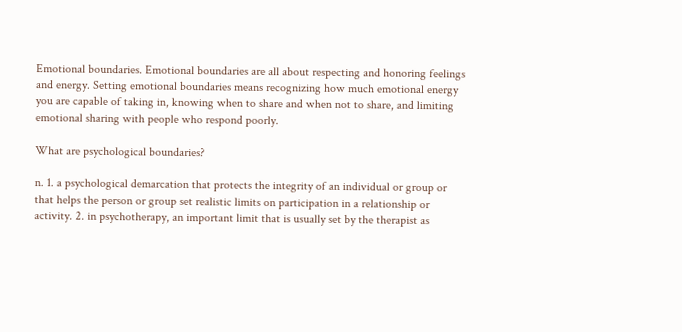Emotional boundaries. Emotional boundaries are all about respecting and honoring feelings and energy. Setting emotional boundaries means recognizing how much emotional energy you are capable of taking in, knowing when to share and when not to share, and limiting emotional sharing with people who respond poorly.

What are psychological boundaries?

n. 1. a psychological demarcation that protects the integrity of an individual or group or that helps the person or group set realistic limits on participation in a relationship or activity. 2. in psychotherapy, an important limit that is usually set by the therapist as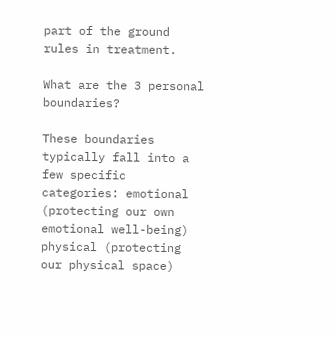part of the ground rules in treatment.

What are the 3 personal boundaries?

These boundaries typically fall into a few specific categories: emotional (protecting our own emotional well-being) physical (protecting our physical space)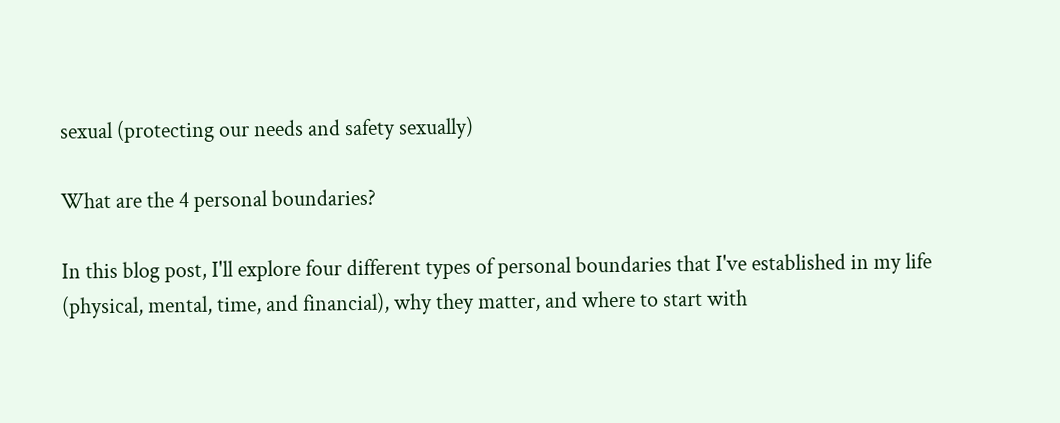sexual (protecting our needs and safety sexually)

What are the 4 personal boundaries?

In this blog post, I'll explore four different types of personal boundaries that I've established in my life (physical, mental, time, and financial), why they matter, and where to start with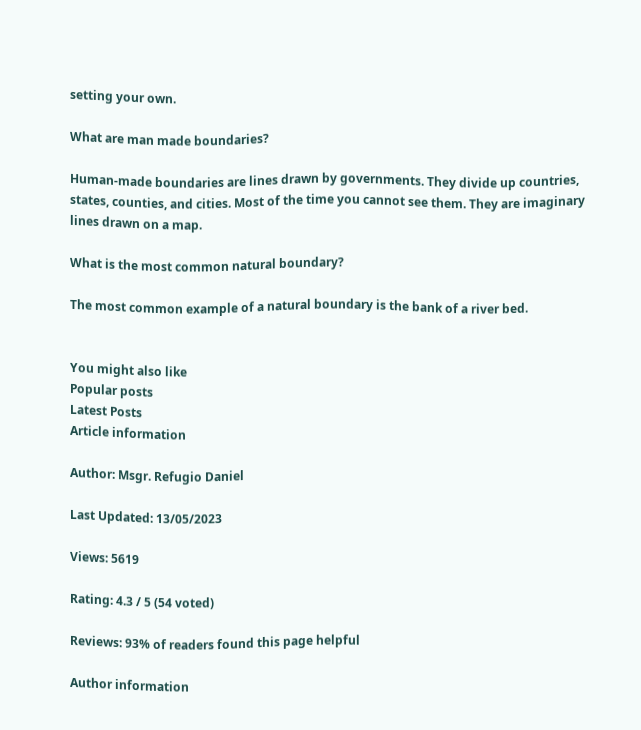setting your own.

What are man made boundaries?

Human-made boundaries are lines drawn by governments. They divide up countries, states, counties, and cities. Most of the time you cannot see them. They are imaginary lines drawn on a map.

What is the most common natural boundary?

The most common example of a natural boundary is the bank of a river bed.


You might also like
Popular posts
Latest Posts
Article information

Author: Msgr. Refugio Daniel

Last Updated: 13/05/2023

Views: 5619

Rating: 4.3 / 5 (54 voted)

Reviews: 93% of readers found this page helpful

Author information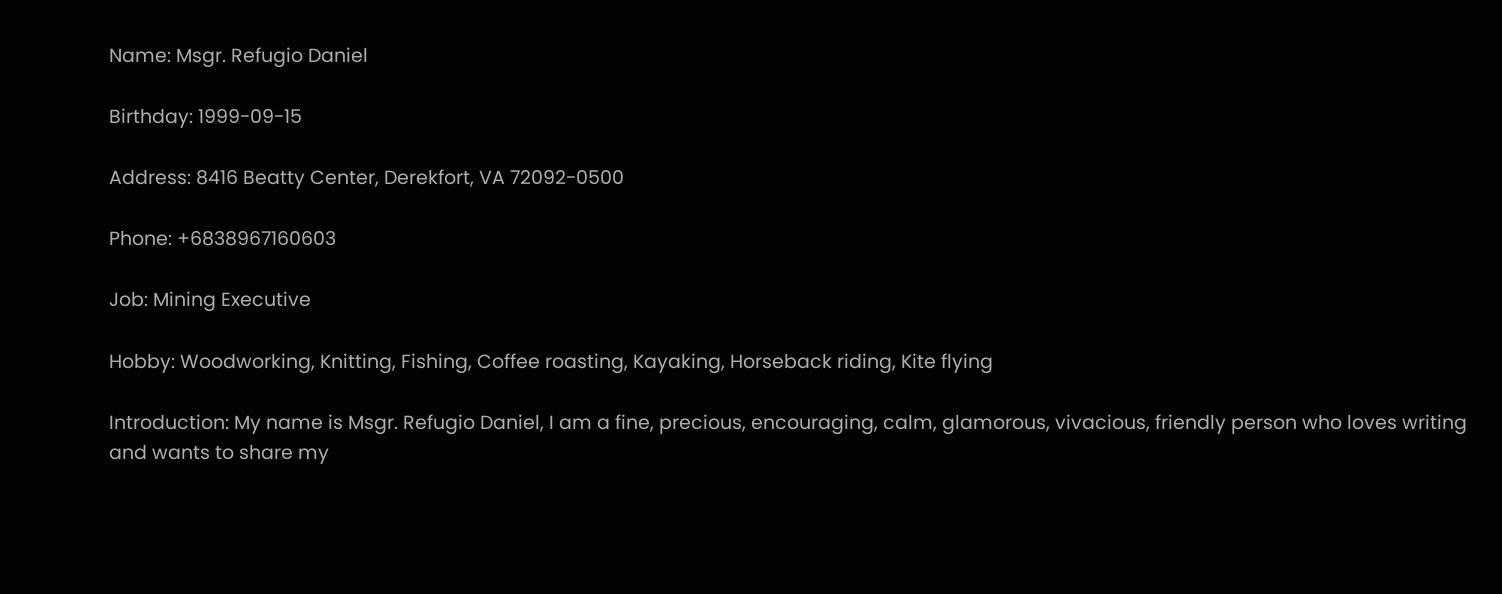Name: Msgr. Refugio Daniel

Birthday: 1999-09-15

Address: 8416 Beatty Center, Derekfort, VA 72092-0500

Phone: +6838967160603

Job: Mining Executive

Hobby: Woodworking, Knitting, Fishing, Coffee roasting, Kayaking, Horseback riding, Kite flying

Introduction: My name is Msgr. Refugio Daniel, I am a fine, precious, encouraging, calm, glamorous, vivacious, friendly person who loves writing and wants to share my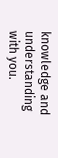knowledge and understanding with you.